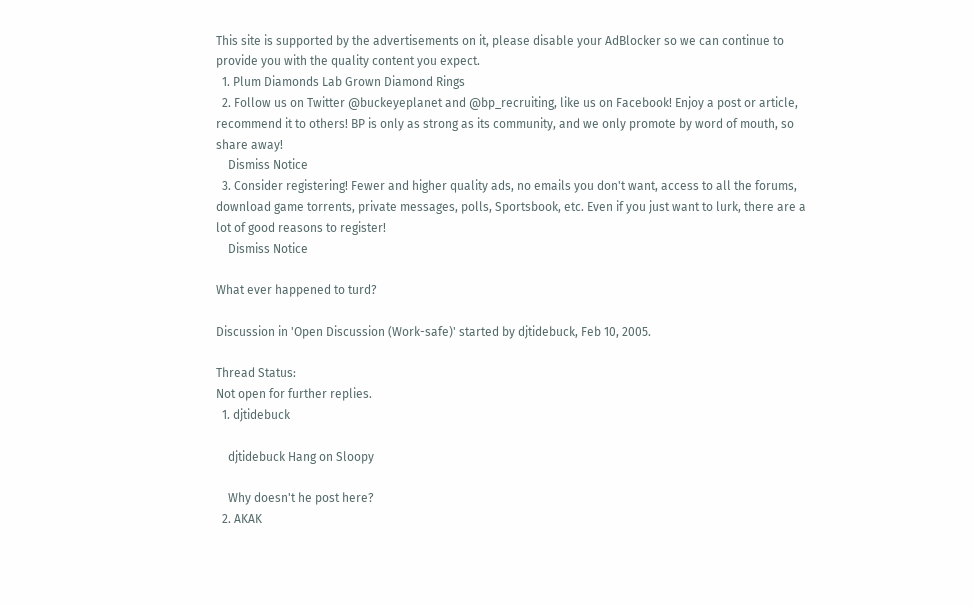This site is supported by the advertisements on it, please disable your AdBlocker so we can continue to provide you with the quality content you expect.
  1. Plum Diamonds Lab Grown Diamond Rings
  2. Follow us on Twitter @buckeyeplanet and @bp_recruiting, like us on Facebook! Enjoy a post or article, recommend it to others! BP is only as strong as its community, and we only promote by word of mouth, so share away!
    Dismiss Notice
  3. Consider registering! Fewer and higher quality ads, no emails you don't want, access to all the forums, download game torrents, private messages, polls, Sportsbook, etc. Even if you just want to lurk, there are a lot of good reasons to register!
    Dismiss Notice

What ever happened to turd?

Discussion in 'Open Discussion (Work-safe)' started by djtidebuck, Feb 10, 2005.

Thread Status:
Not open for further replies.
  1. djtidebuck

    djtidebuck Hang on Sloopy

    Why doesn't he post here?
  2. AKAK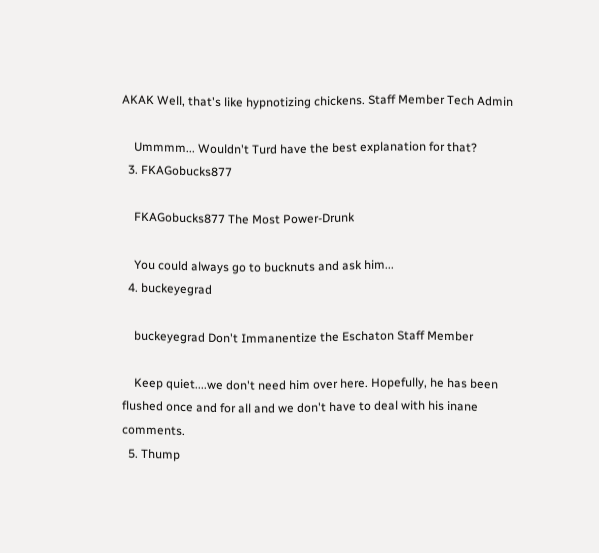AKAK Well, that's like hypnotizing chickens. Staff Member Tech Admin

    Ummmm... Wouldn't Turd have the best explanation for that?
  3. FKAGobucks877

    FKAGobucks877 The Most Power-Drunk

    You could always go to bucknuts and ask him...
  4. buckeyegrad

    buckeyegrad Don't Immanentize the Eschaton Staff Member

    Keep quiet....we don't need him over here. Hopefully, he has been flushed once and for all and we don't have to deal with his inane comments.
  5. Thump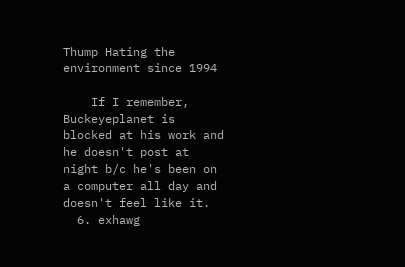Thump Hating the environment since 1994

    If I remember, Buckeyeplanet is blocked at his work and he doesn't post at night b/c he's been on a computer all day and doesn't feel like it.
  6. exhawg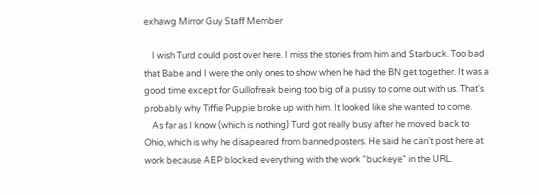exhawg Mirror Guy Staff Member

    I wish Turd could post over here. I miss the stories from him and Starbuck. Too bad that Babe and I were the only ones to show when he had the BN get together. It was a good time except for Guillofreak being too big of a pussy to come out with us. That's probably why Tiffie Puppie broke up with him. It looked like she wanted to come.
    As far as I know (which is nothing) Turd got really busy after he moved back to Ohio, which is why he disapeared from bannedposters. He said he can't post here at work because AEP blocked everything with the work "buckeye" in the URL.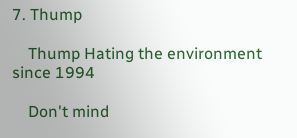7. Thump

    Thump Hating the environment since 1994

    Don't mind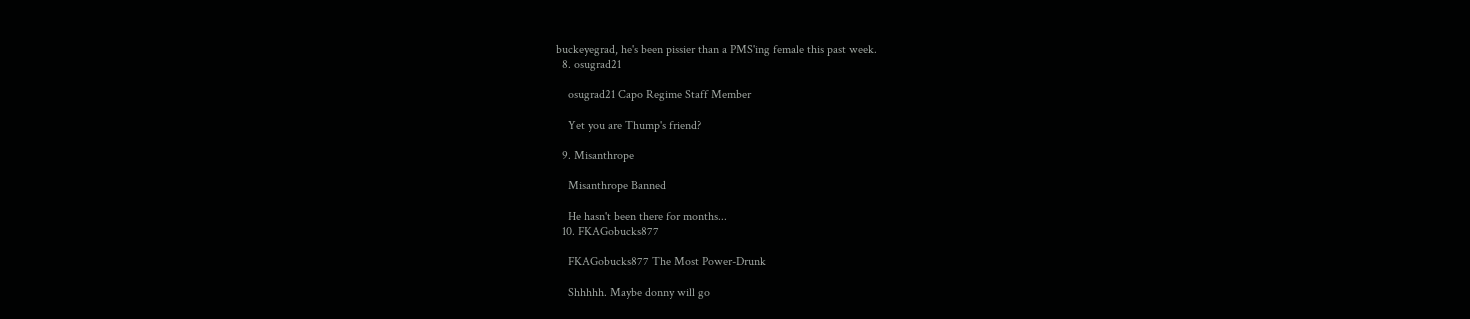buckeyegrad, he's been pissier than a PMS'ing female this past week.
  8. osugrad21

    osugrad21 Capo Regime Staff Member

    Yet you are Thump's friend?

  9. Misanthrope

    Misanthrope Banned

    He hasn't been there for months...
  10. FKAGobucks877

    FKAGobucks877 The Most Power-Drunk

    Shhhhh. Maybe donny will go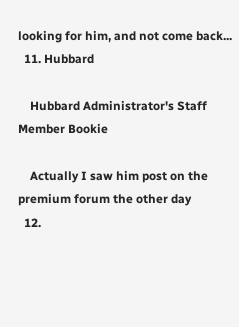looking for him, and not come back...
  11. Hubbard

    Hubbard Administrator's Staff Member Bookie

    Actually I saw him post on the premium forum the other day
  12.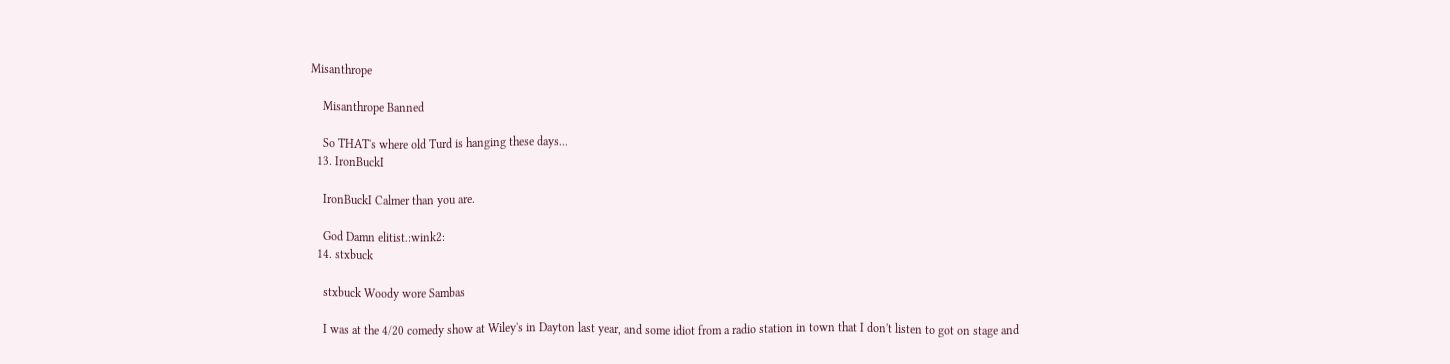Misanthrope

    Misanthrope Banned

    So THAT's where old Turd is hanging these days...
  13. IronBuckI

    IronBuckI Calmer than you are.

    God Damn elitist.:wink2:
  14. stxbuck

    stxbuck Woody wore Sambas

    I was at the 4/20 comedy show at Wiley's in Dayton last year, and some idiot from a radio station in town that I don't listen to got on stage and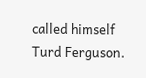called himself Turd Ferguson.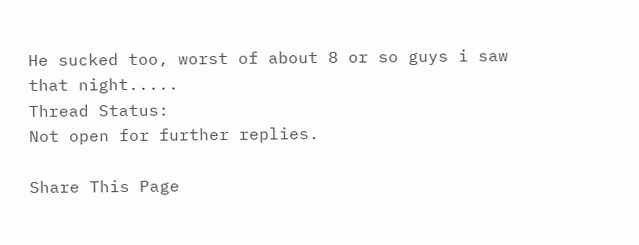He sucked too, worst of about 8 or so guys i saw that night.....
Thread Status:
Not open for further replies.

Share This Page